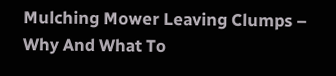Mulching Mower Leaving Clumps – Why And What To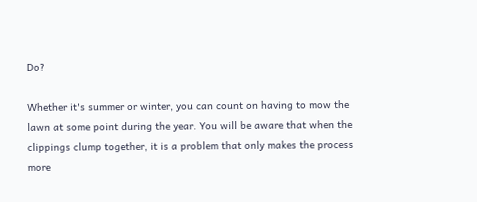Do?

Whether it's summer or winter, you can count on having to mow the lawn at some point during the year. You will be aware that when the clippings clump together, it is a problem that only makes the process more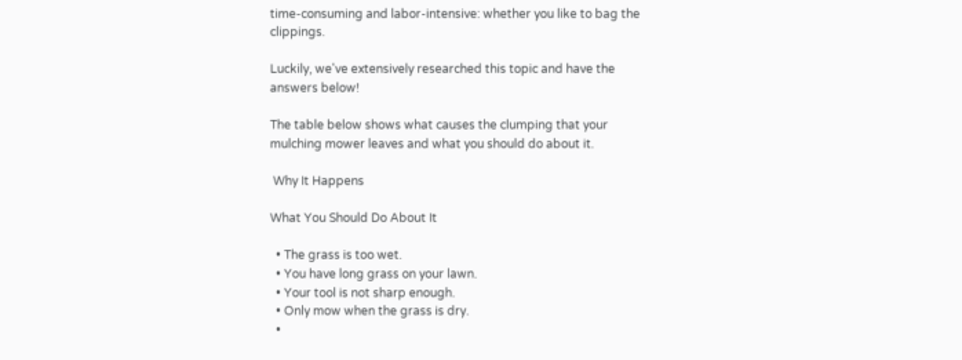time-consuming and labor-intensive: whether you like to bag the clippings.

Luckily, we've extensively researched this topic and have the answers below!

The table below shows what causes the clumping that your mulching mower leaves and what you should do about it.

 Why It Happens

What You Should Do About It

  • The grass is too wet.
  • You have long grass on your lawn.
  • Your tool is not sharp enough.
  • Only mow when the grass is dry.
  •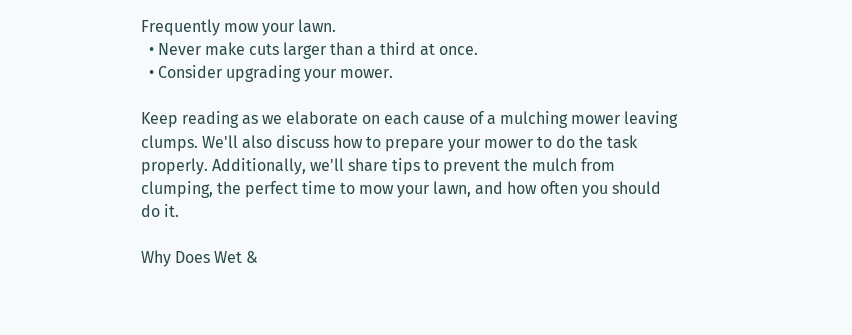Frequently mow your lawn.
  • Never make cuts larger than a third at once.
  • Consider upgrading your mower.

Keep reading as we elaborate on each cause of a mulching mower leaving clumps. We'll also discuss how to prepare your mower to do the task properly. Additionally, we'll share tips to prevent the mulch from clumping, the perfect time to mow your lawn, and how often you should do it.

Why Does Wet &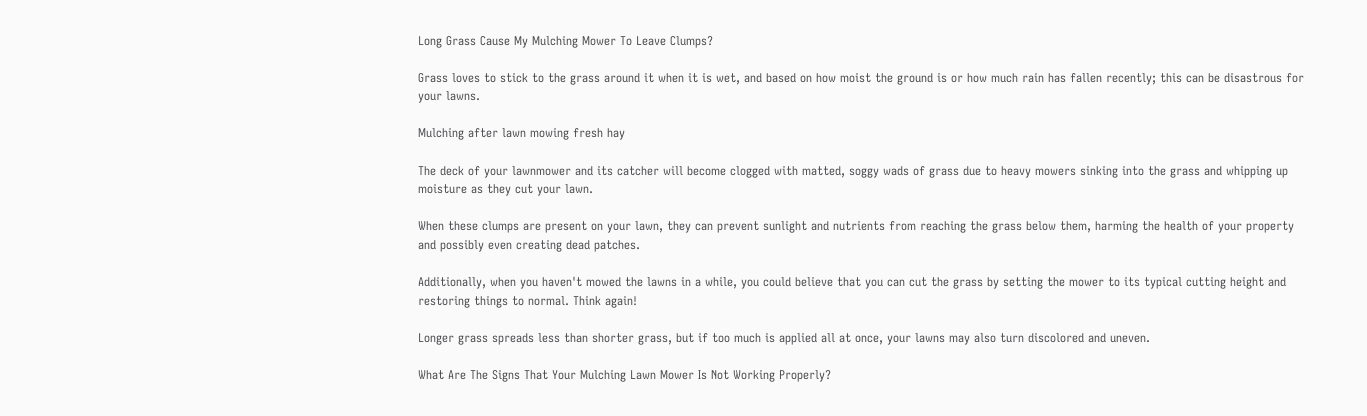Long Grass Cause My Mulching Mower To Leave Clumps?

Grass loves to stick to the grass around it when it is wet, and based on how moist the ground is or how much rain has fallen recently; this can be disastrous for your lawns.

Mulching after lawn mowing fresh hay

The deck of your lawnmower and its catcher will become clogged with matted, soggy wads of grass due to heavy mowers sinking into the grass and whipping up moisture as they cut your lawn.

When these clumps are present on your lawn, they can prevent sunlight and nutrients from reaching the grass below them, harming the health of your property and possibly even creating dead patches.

Additionally, when you haven't mowed the lawns in a while, you could believe that you can cut the grass by setting the mower to its typical cutting height and restoring things to normal. Think again!

Longer grass spreads less than shorter grass, but if too much is applied all at once, your lawns may also turn discolored and uneven.

What Are The Signs That Your Mulching Lawn Mower Is Not Working Properly?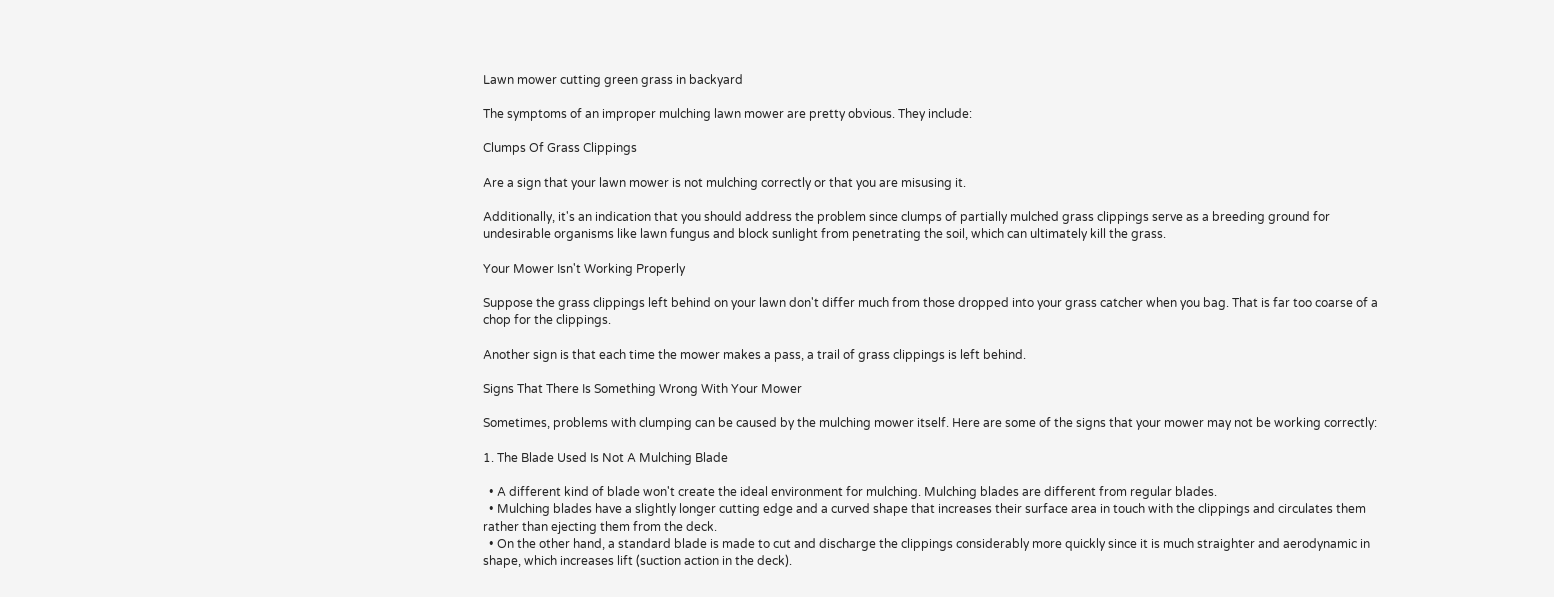Lawn mower cutting green grass in backyard

The symptoms of an improper mulching lawn mower are pretty obvious. They include:

Clumps Of Grass Clippings

Are a sign that your lawn mower is not mulching correctly or that you are misusing it.

Additionally, it's an indication that you should address the problem since clumps of partially mulched grass clippings serve as a breeding ground for undesirable organisms like lawn fungus and block sunlight from penetrating the soil, which can ultimately kill the grass.

Your Mower Isn't Working Properly

Suppose the grass clippings left behind on your lawn don't differ much from those dropped into your grass catcher when you bag. That is far too coarse of a chop for the clippings.

Another sign is that each time the mower makes a pass, a trail of grass clippings is left behind.

Signs That There Is Something Wrong With Your Mower

Sometimes, problems with clumping can be caused by the mulching mower itself. Here are some of the signs that your mower may not be working correctly:

1. The Blade Used Is Not A Mulching Blade

  • A different kind of blade won't create the ideal environment for mulching. Mulching blades are different from regular blades.
  • Mulching blades have a slightly longer cutting edge and a curved shape that increases their surface area in touch with the clippings and circulates them rather than ejecting them from the deck.
  • On the other hand, a standard blade is made to cut and discharge the clippings considerably more quickly since it is much straighter and aerodynamic in shape, which increases lift (suction action in the deck).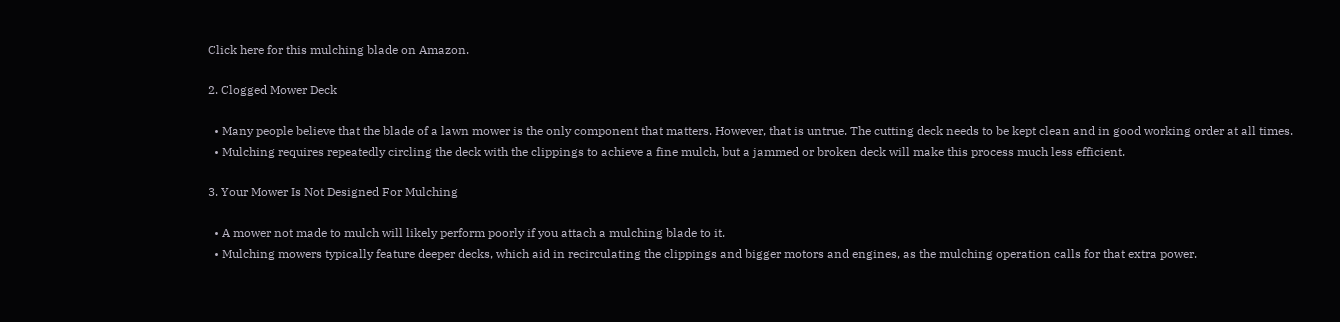Click here for this mulching blade on Amazon.

2. Clogged Mower Deck

  • Many people believe that the blade of a lawn mower is the only component that matters. However, that is untrue. The cutting deck needs to be kept clean and in good working order at all times.
  • Mulching requires repeatedly circling the deck with the clippings to achieve a fine mulch, but a jammed or broken deck will make this process much less efficient.

3. Your Mower Is Not Designed For Mulching

  • A mower not made to mulch will likely perform poorly if you attach a mulching blade to it.
  • Mulching mowers typically feature deeper decks, which aid in recirculating the clippings and bigger motors and engines, as the mulching operation calls for that extra power.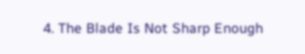4. The Blade Is Not Sharp Enough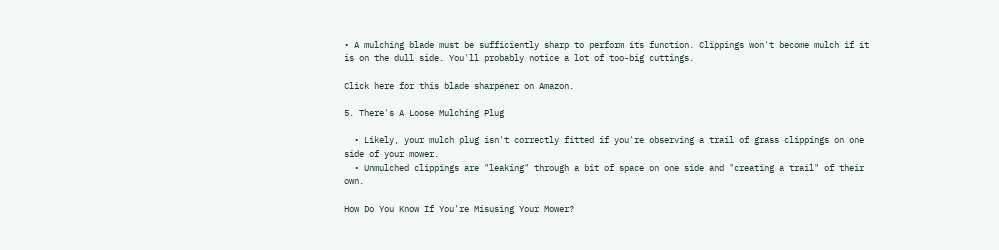• A mulching blade must be sufficiently sharp to perform its function. Clippings won't become mulch if it is on the dull side. You'll probably notice a lot of too-big cuttings.

Click here for this blade sharpener on Amazon.

5. There's A Loose Mulching Plug

  • Likely, your mulch plug isn't correctly fitted if you're observing a trail of grass clippings on one side of your mower.
  • Unmulched clippings are "leaking" through a bit of space on one side and "creating a trail" of their own.

How Do You Know If You're Misusing Your Mower?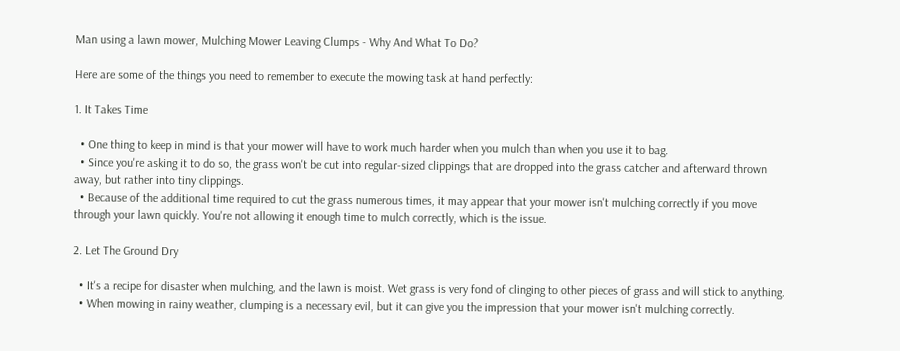Man using a lawn mower, Mulching Mower Leaving Clumps - Why And What To Do?

Here are some of the things you need to remember to execute the mowing task at hand perfectly:

1. It Takes Time

  • One thing to keep in mind is that your mower will have to work much harder when you mulch than when you use it to bag.
  • Since you're asking it to do so, the grass won't be cut into regular-sized clippings that are dropped into the grass catcher and afterward thrown away, but rather into tiny clippings.
  • Because of the additional time required to cut the grass numerous times, it may appear that your mower isn't mulching correctly if you move through your lawn quickly. You're not allowing it enough time to mulch correctly, which is the issue.

2. Let The Ground Dry

  • It's a recipe for disaster when mulching, and the lawn is moist. Wet grass is very fond of clinging to other pieces of grass and will stick to anything.
  • When mowing in rainy weather, clumping is a necessary evil, but it can give you the impression that your mower isn't mulching correctly.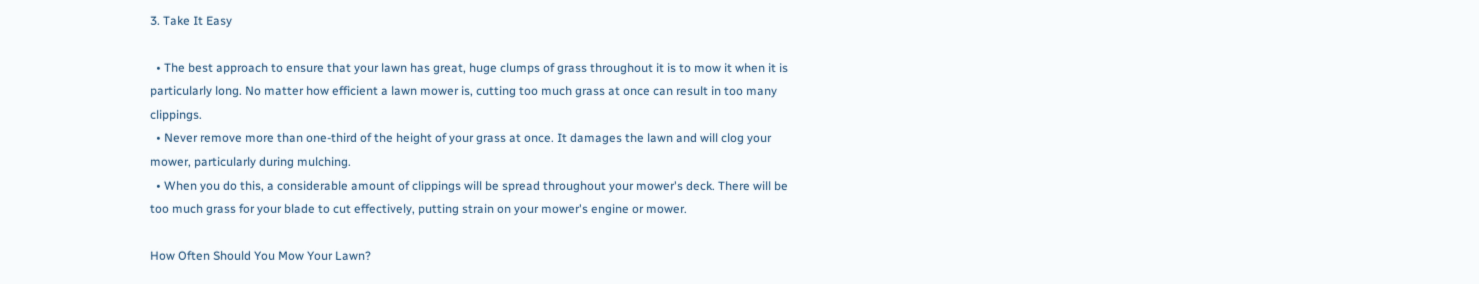3. Take It Easy

  • The best approach to ensure that your lawn has great, huge clumps of grass throughout it is to mow it when it is particularly long. No matter how efficient a lawn mower is, cutting too much grass at once can result in too many clippings.
  • Never remove more than one-third of the height of your grass at once. It damages the lawn and will clog your mower, particularly during mulching.
  • When you do this, a considerable amount of clippings will be spread throughout your mower's deck. There will be too much grass for your blade to cut effectively, putting strain on your mower's engine or mower.

How Often Should You Mow Your Lawn?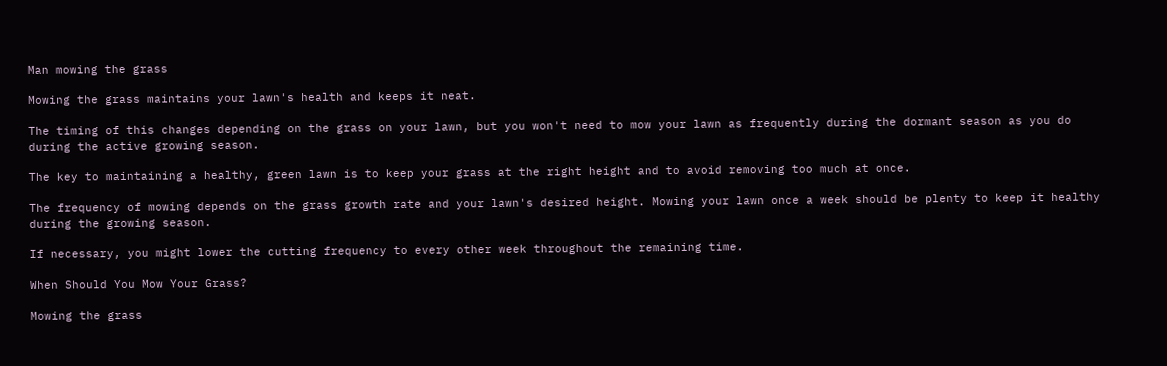Man mowing the grass

Mowing the grass maintains your lawn's health and keeps it neat.

The timing of this changes depending on the grass on your lawn, but you won't need to mow your lawn as frequently during the dormant season as you do during the active growing season.

The key to maintaining a healthy, green lawn is to keep your grass at the right height and to avoid removing too much at once.

The frequency of mowing depends on the grass growth rate and your lawn's desired height. Mowing your lawn once a week should be plenty to keep it healthy during the growing season.

If necessary, you might lower the cutting frequency to every other week throughout the remaining time.

When Should You Mow Your Grass?

Mowing the grass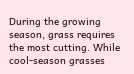During the growing season, grass requires the most cutting. While cool-season grasses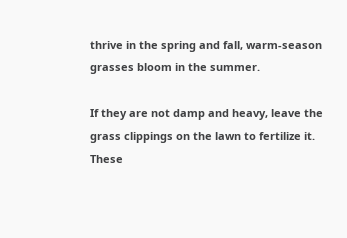thrive in the spring and fall, warm-season grasses bloom in the summer.

If they are not damp and heavy, leave the grass clippings on the lawn to fertilize it. These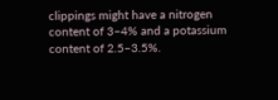clippings might have a nitrogen content of 3–4% and a potassium content of 2.5–3.5%.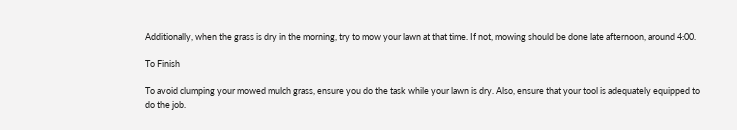Additionally, when the grass is dry in the morning, try to mow your lawn at that time. If not, mowing should be done late afternoon, around 4:00.

To Finish

To avoid clumping your mowed mulch grass, ensure you do the task while your lawn is dry. Also, ensure that your tool is adequately equipped to do the job.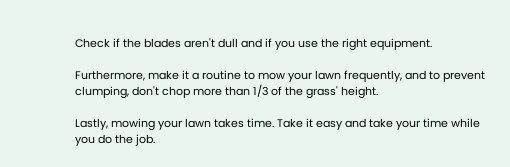Check if the blades aren't dull and if you use the right equipment.

Furthermore, make it a routine to mow your lawn frequently, and to prevent clumping, don't chop more than 1/3 of the grass' height.

Lastly, mowing your lawn takes time. Take it easy and take your time while you do the job.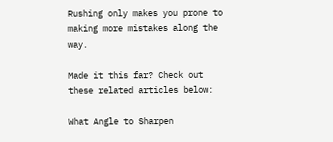Rushing only makes you prone to making more mistakes along the way.

Made it this far? Check out these related articles below:

What Angle to Sharpen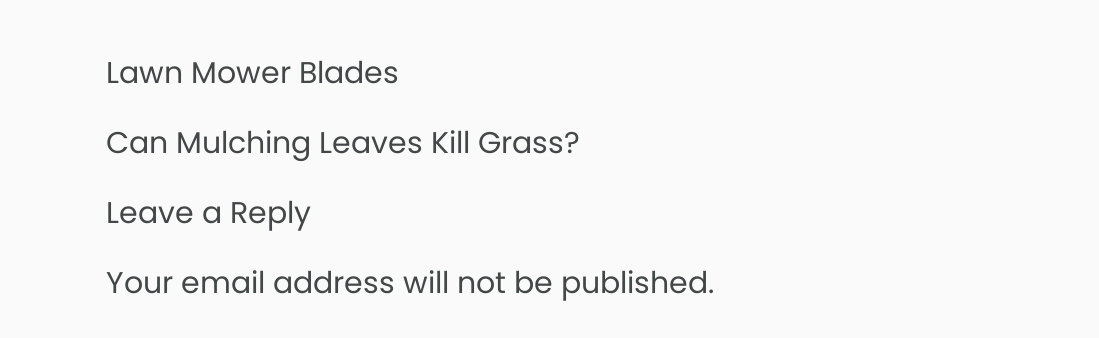Lawn Mower Blades

Can Mulching Leaves Kill Grass?

Leave a Reply

Your email address will not be published.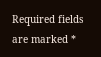Required fields are marked *